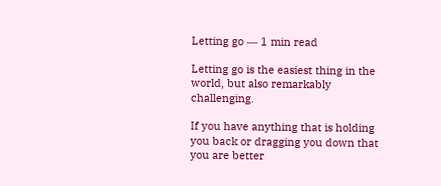Letting go ― 1 min read

Letting go is the easiest thing in the world, but also remarkably challenging.

If you have anything that is holding you back or dragging you down that you are better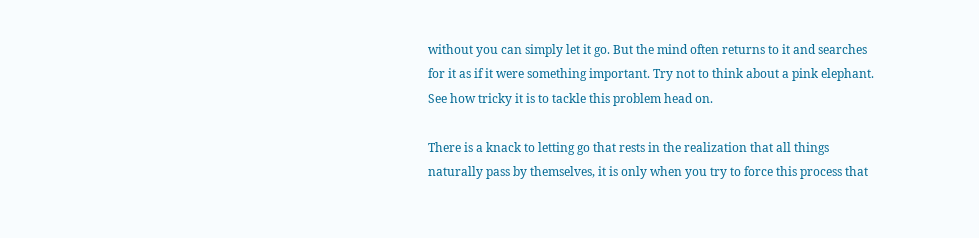without you can simply let it go. But the mind often returns to it and searches for it as if it were something important. Try not to think about a pink elephant. See how tricky it is to tackle this problem head on.

There is a knack to letting go that rests in the realization that all things naturally pass by themselves, it is only when you try to force this process that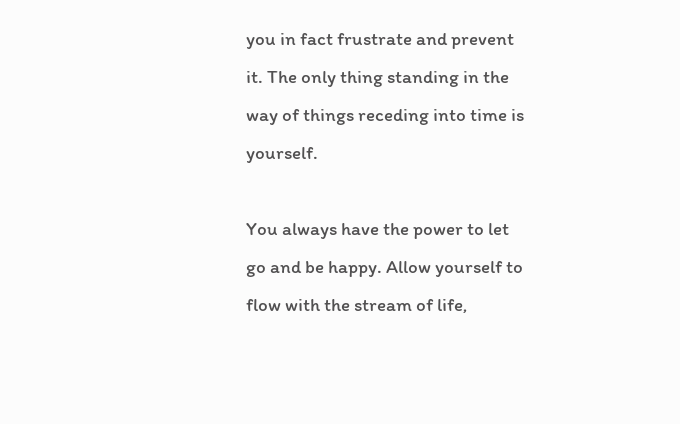you in fact frustrate and prevent it. The only thing standing in the way of things receding into time is yourself.

You always have the power to let go and be happy. Allow yourself to flow with the stream of life,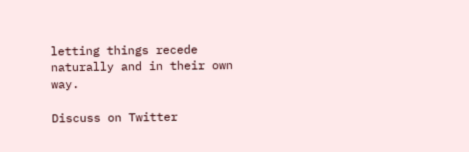letting things recede naturally and in their own way.

Discuss on Twitter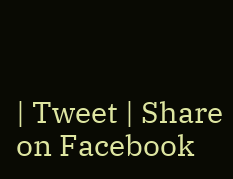| Tweet | Share on Facebook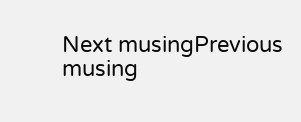Next musingPrevious musing